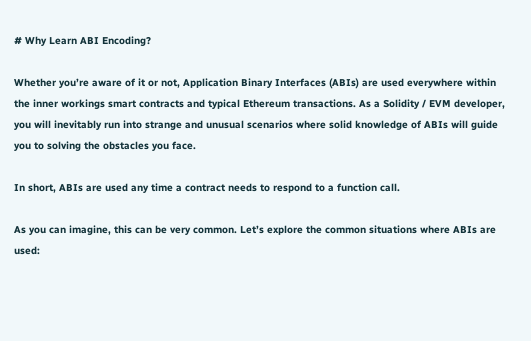# Why Learn ABI Encoding?

Whether you’re aware of it or not, Application Binary Interfaces (ABIs) are used everywhere within the inner workings smart contracts and typical Ethereum transactions. As a Solidity / EVM developer, you will inevitably run into strange and unusual scenarios where solid knowledge of ABIs will guide you to solving the obstacles you face.

In short, ABIs are used any time a contract needs to respond to a function call.

As you can imagine, this can be very common. Let’s explore the common situations where ABIs are used: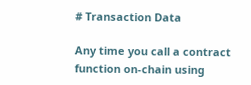# Transaction Data

Any time you call a contract function on-chain using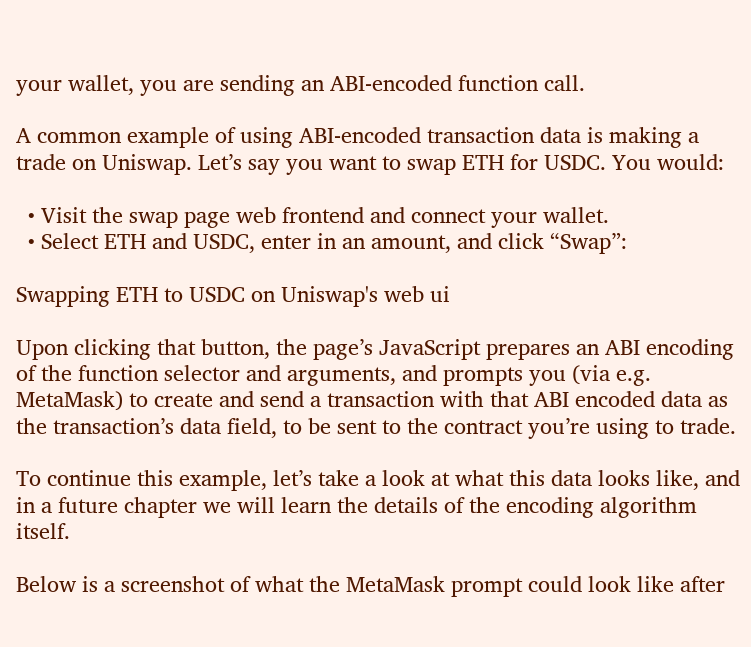your wallet, you are sending an ABI-encoded function call.

A common example of using ABI-encoded transaction data is making a trade on Uniswap. Let’s say you want to swap ETH for USDC. You would:

  • Visit the swap page web frontend and connect your wallet.
  • Select ETH and USDC, enter in an amount, and click “Swap”:

Swapping ETH to USDC on Uniswap's web ui

Upon clicking that button, the page’s JavaScript prepares an ABI encoding of the function selector and arguments, and prompts you (via e.g. MetaMask) to create and send a transaction with that ABI encoded data as the transaction’s data field, to be sent to the contract you’re using to trade.

To continue this example, let’s take a look at what this data looks like, and in a future chapter we will learn the details of the encoding algorithm itself.

Below is a screenshot of what the MetaMask prompt could look like after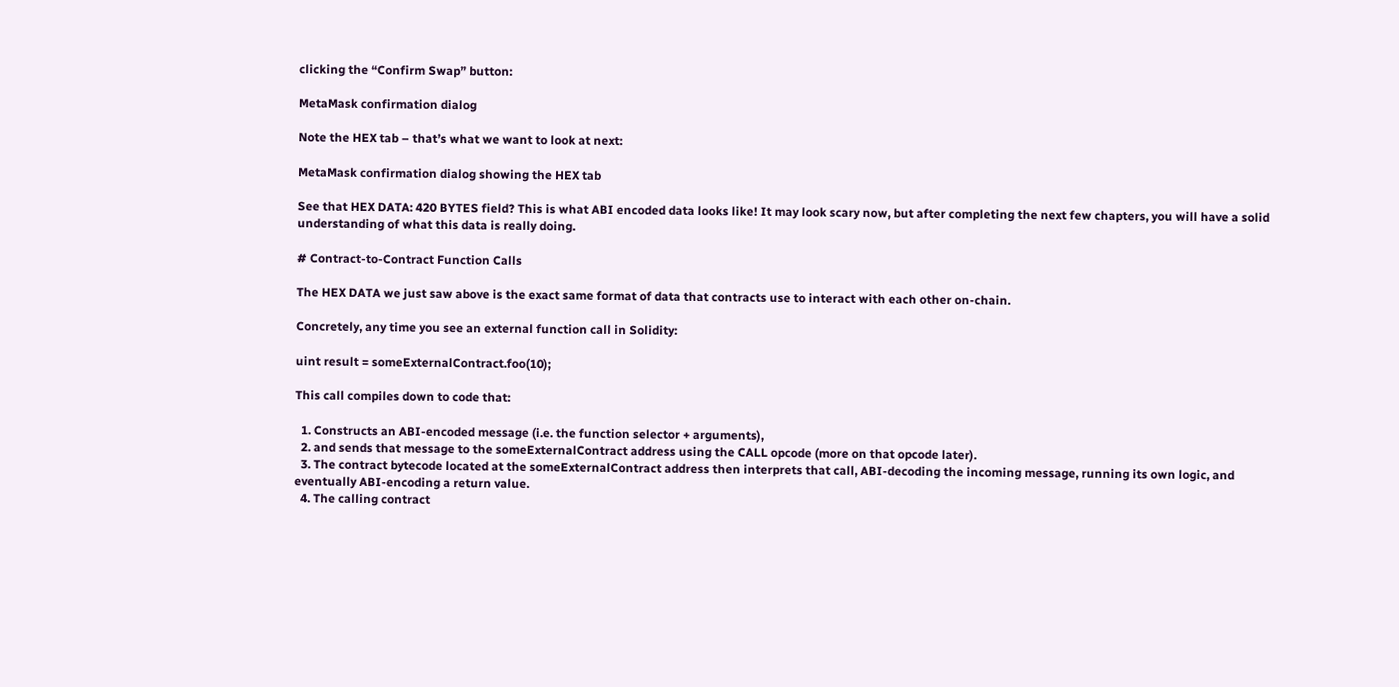clicking the “Confirm Swap” button:

MetaMask confirmation dialog

Note the HEX tab – that’s what we want to look at next:

MetaMask confirmation dialog showing the HEX tab

See that HEX DATA: 420 BYTES field? This is what ABI encoded data looks like! It may look scary now, but after completing the next few chapters, you will have a solid understanding of what this data is really doing.

# Contract-to-Contract Function Calls

The HEX DATA we just saw above is the exact same format of data that contracts use to interact with each other on-chain.

Concretely, any time you see an external function call in Solidity:

uint result = someExternalContract.foo(10);

This call compiles down to code that:

  1. Constructs an ABI-encoded message (i.e. the function selector + arguments),
  2. and sends that message to the someExternalContract address using the CALL opcode (more on that opcode later).
  3. The contract bytecode located at the someExternalContract address then interprets that call, ABI-decoding the incoming message, running its own logic, and eventually ABI-encoding a return value.
  4. The calling contract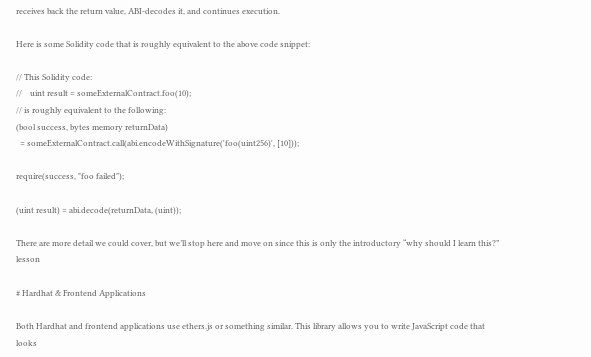receives back the return value, ABI-decodes it, and continues execution.

Here is some Solidity code that is roughly equivalent to the above code snippet:

// This Solidity code:
//    uint result = someExternalContract.foo(10);
// is roughly equivalent to the following:
(bool success, bytes memory returnData)
  = someExternalContract.call(abi.encodeWithSignature('foo(uint256)', [10]));

require(success, "foo failed");

(uint result) = abi.decode(returnData, (uint));

There are more detail we could cover, but we’ll stop here and move on since this is only the introductory “why should I learn this?” lesson

# Hardhat & Frontend Applications

Both Hardhat and frontend applications use ethers.js or something similar. This library allows you to write JavaScript code that looks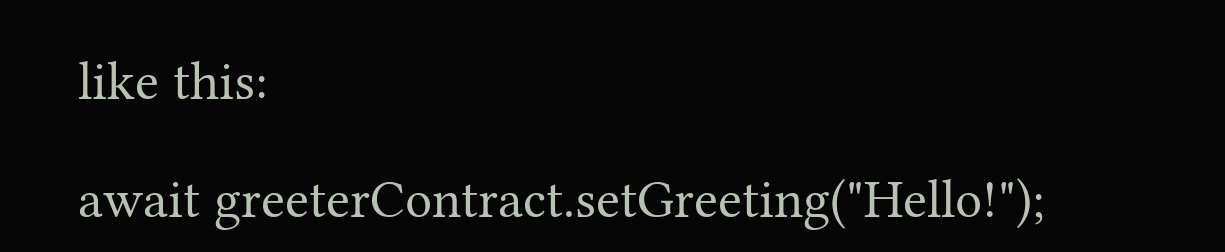like this:

await greeterContract.setGreeting("Hello!");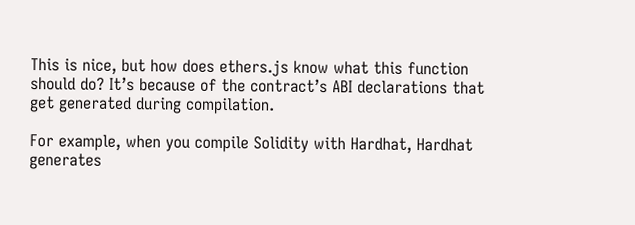This is nice, but how does ethers.js know what this function should do? It’s because of the contract’s ABI declarations that get generated during compilation.

For example, when you compile Solidity with Hardhat, Hardhat generates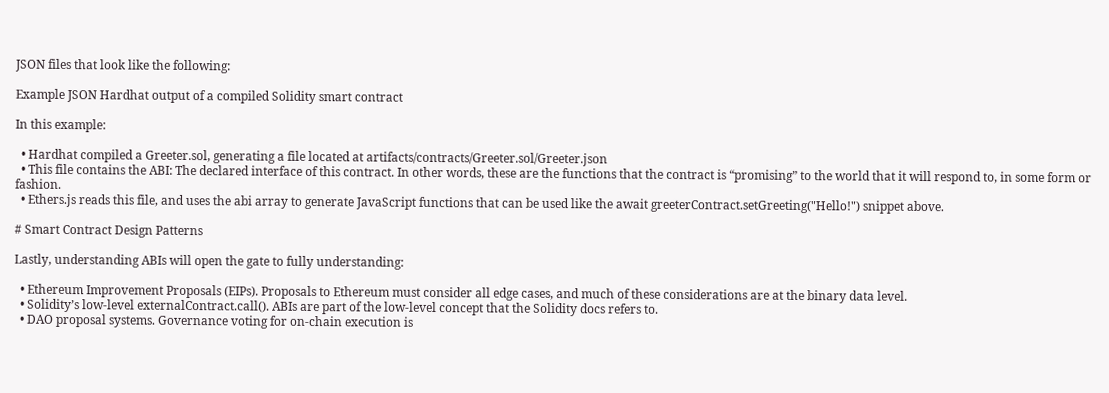JSON files that look like the following:

Example JSON Hardhat output of a compiled Solidity smart contract

In this example:

  • Hardhat compiled a Greeter.sol, generating a file located at artifacts/contracts/Greeter.sol/Greeter.json
  • This file contains the ABI: The declared interface of this contract. In other words, these are the functions that the contract is “promising” to the world that it will respond to, in some form or fashion.
  • Ethers.js reads this file, and uses the abi array to generate JavaScript functions that can be used like the await greeterContract.setGreeting("Hello!") snippet above.

# Smart Contract Design Patterns

Lastly, understanding ABIs will open the gate to fully understanding:

  • Ethereum Improvement Proposals (EIPs). Proposals to Ethereum must consider all edge cases, and much of these considerations are at the binary data level.
  • Solidity’s low-level externalContract.call(). ABIs are part of the low-level concept that the Solidity docs refers to.
  • DAO proposal systems. Governance voting for on-chain execution is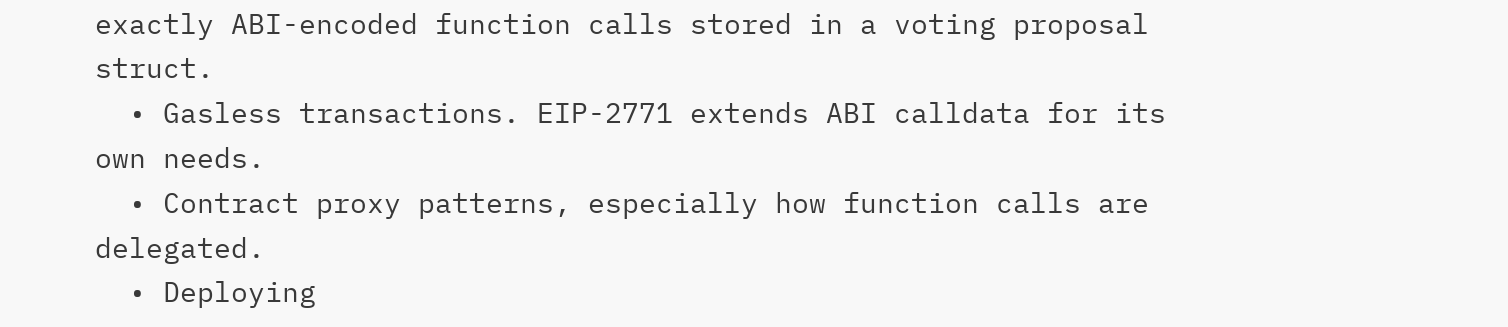exactly ABI-encoded function calls stored in a voting proposal struct.
  • Gasless transactions. EIP-2771 extends ABI calldata for its own needs.
  • Contract proxy patterns, especially how function calls are delegated.
  • Deploying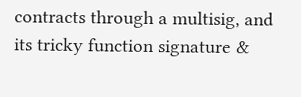contracts through a multisig, and its tricky function signature &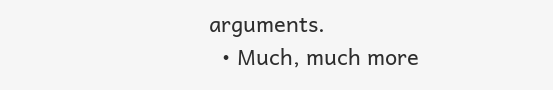arguments.
  • Much, much more